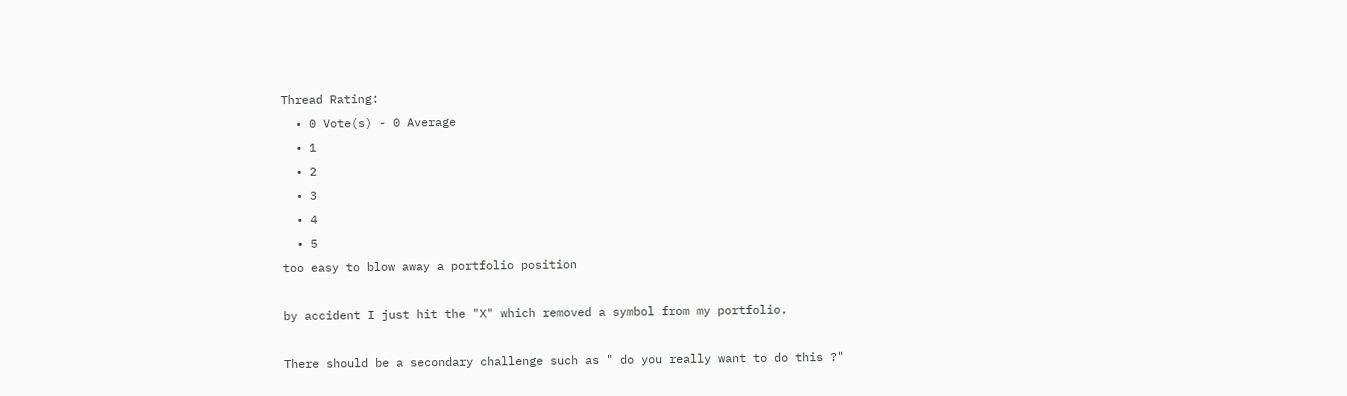Thread Rating:
  • 0 Vote(s) - 0 Average
  • 1
  • 2
  • 3
  • 4
  • 5
too easy to blow away a portfolio position

by accident I just hit the "X" which removed a symbol from my portfolio.

There should be a secondary challenge such as " do you really want to do this ?"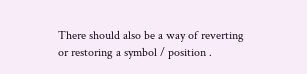There should also be a way of reverting or restoring a symbol / position .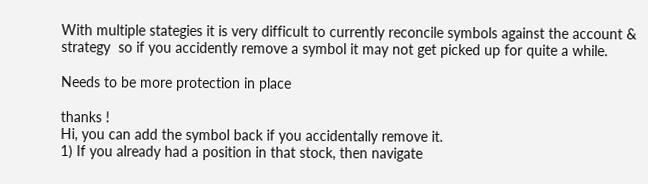With multiple stategies it is very difficult to currently reconcile symbols against the account & strategy  so if you accidently remove a symbol it may not get picked up for quite a while.

Needs to be more protection in place

thanks !
Hi, you can add the symbol back if you accidentally remove it.
1) If you already had a position in that stock, then navigate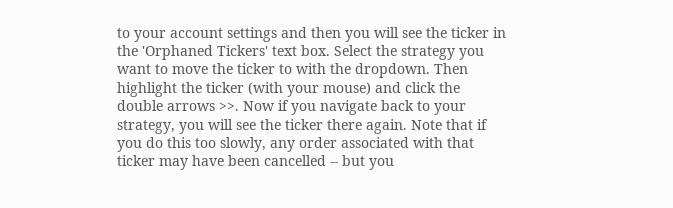to your account settings and then you will see the ticker in the 'Orphaned Tickers' text box. Select the strategy you want to move the ticker to with the dropdown. Then highlight the ticker (with your mouse) and click the double arrows >>. Now if you navigate back to your strategy, you will see the ticker there again. Note that if you do this too slowly, any order associated with that ticker may have been cancelled -- but you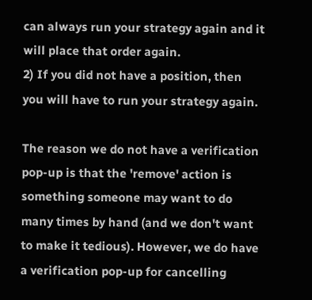can always run your strategy again and it will place that order again.
2) If you did not have a position, then you will have to run your strategy again.

The reason we do not have a verification pop-up is that the 'remove' action is something someone may want to do many times by hand (and we don't want to make it tedious). However, we do have a verification pop-up for cancelling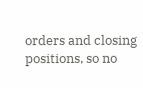orders and closing positions, so no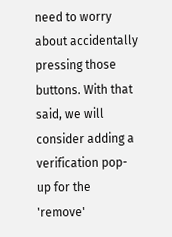need to worry about accidentally pressing those buttons. With that said, we will consider adding a verification pop-up for the 'remove'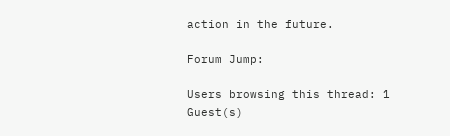action in the future.

Forum Jump:

Users browsing this thread: 1 Guest(s)